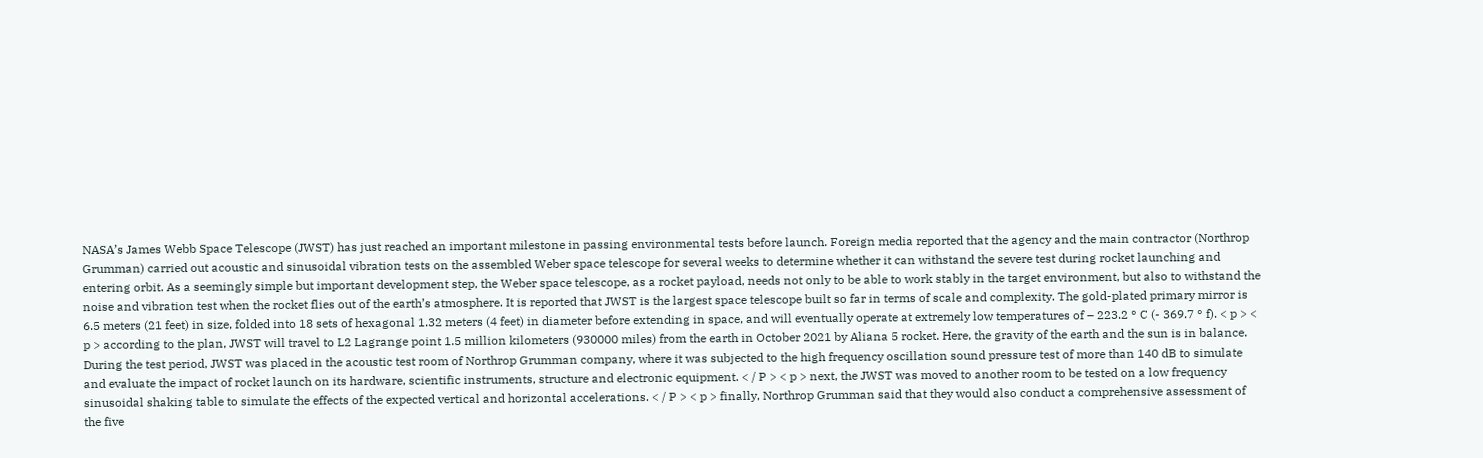NASA’s James Webb Space Telescope (JWST) has just reached an important milestone in passing environmental tests before launch. Foreign media reported that the agency and the main contractor (Northrop Grumman) carried out acoustic and sinusoidal vibration tests on the assembled Weber space telescope for several weeks to determine whether it can withstand the severe test during rocket launching and entering orbit. As a seemingly simple but important development step, the Weber space telescope, as a rocket payload, needs not only to be able to work stably in the target environment, but also to withstand the noise and vibration test when the rocket flies out of the earth’s atmosphere. It is reported that JWST is the largest space telescope built so far in terms of scale and complexity. The gold-plated primary mirror is 6.5 meters (21 feet) in size, folded into 18 sets of hexagonal 1.32 meters (4 feet) in diameter before extending in space, and will eventually operate at extremely low temperatures of – 223.2 ° C (- 369.7 ° f). < p > < p > according to the plan, JWST will travel to L2 Lagrange point 1.5 million kilometers (930000 miles) from the earth in October 2021 by Aliana 5 rocket. Here, the gravity of the earth and the sun is in balance. During the test period, JWST was placed in the acoustic test room of Northrop Grumman company, where it was subjected to the high frequency oscillation sound pressure test of more than 140 dB to simulate and evaluate the impact of rocket launch on its hardware, scientific instruments, structure and electronic equipment. < / P > < p > next, the JWST was moved to another room to be tested on a low frequency sinusoidal shaking table to simulate the effects of the expected vertical and horizontal accelerations. < / P > < p > finally, Northrop Grumman said that they would also conduct a comprehensive assessment of the five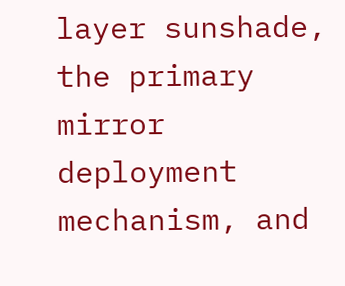layer sunshade, the primary mirror deployment mechanism, and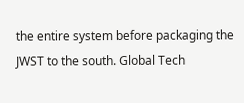the entire system before packaging the JWST to the south. Global Tech